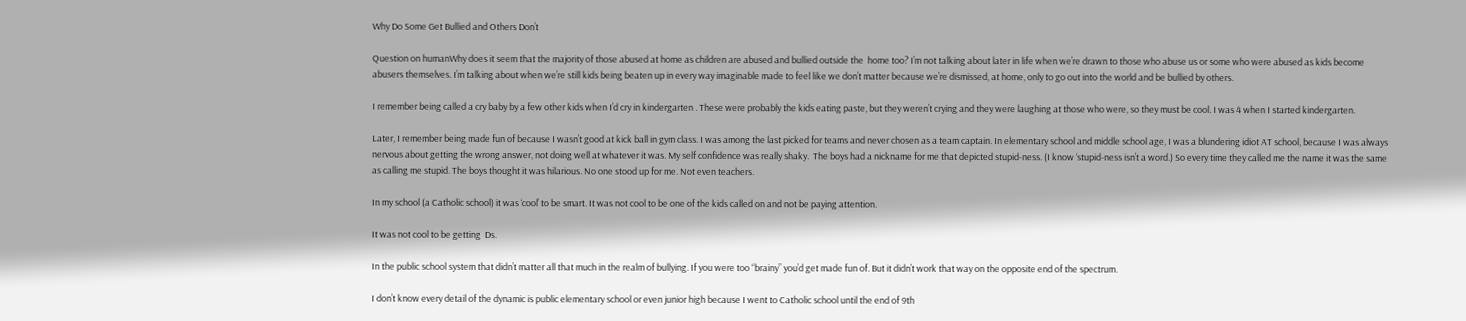Why Do Some Get Bullied and Others Don’t

Question on humanWhy does it seem that the majority of those abused at home as children are abused and bullied outside the  home too? I’m not talking about later in life when we’re drawn to those who abuse us or some who were abused as kids become abusers themselves. I’m talking about when we’re still kids being beaten up in every way imaginable made to feel like we don’t matter because we’re dismissed, at home, only to go out into the world and be bullied by others.

I remember being called a cry baby by a few other kids when I’d cry in kindergarten . These were probably the kids eating paste, but they weren’t crying and they were laughing at those who were, so they must be cool. I was 4 when I started kindergarten.

Later, I remember being made fun of because I wasn’t good at kick ball in gym class. I was among the last picked for teams and never chosen as a team captain. In elementary school and middle school age, I was a blundering idiot AT school, because I was always nervous about getting the wrong answer, not doing well at whatever it was. My self confidence was really shaky.  The boys had a nickname for me that depicted stupid-ness. (I know ‘stupid-ness isn’t a word.) So every time they called me the name it was the same as calling me stupid. The boys thought it was hilarious. No one stood up for me. Not even teachers.

In my school (a Catholic school) it was ‘cool’ to be smart. It was not cool to be one of the kids called on and not be paying attention.

It was not cool to be getting  Ds.

In the public school system that didn’t matter all that much in the realm of bullying. If you were too “brainy” you’d get made fun of. But it didn’t work that way on the opposite end of the spectrum.

I don’t know every detail of the dynamic is public elementary school or even junior high because I went to Catholic school until the end of 9th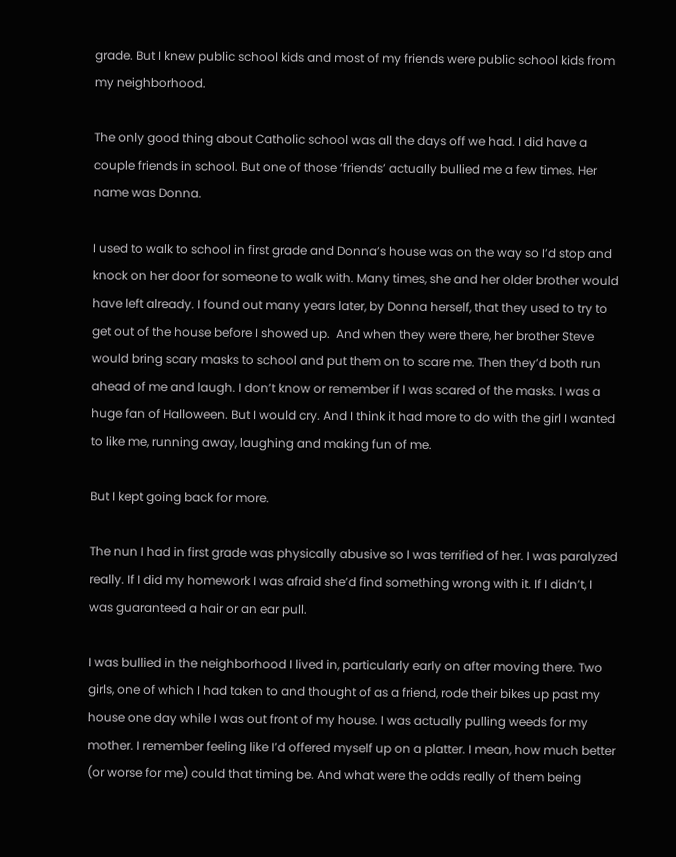grade. But I knew public school kids and most of my friends were public school kids from my neighborhood.

The only good thing about Catholic school was all the days off we had. I did have a couple friends in school. But one of those ‘friends’ actually bullied me a few times. Her name was Donna.

I used to walk to school in first grade and Donna’s house was on the way so I’d stop and knock on her door for someone to walk with. Many times, she and her older brother would have left already. I found out many years later, by Donna herself, that they used to try to get out of the house before I showed up.  And when they were there, her brother Steve would bring scary masks to school and put them on to scare me. Then they’d both run ahead of me and laugh. I don’t know or remember if I was scared of the masks. I was a huge fan of Halloween. But I would cry. And I think it had more to do with the girl I wanted to like me, running away, laughing and making fun of me.

But I kept going back for more.

The nun I had in first grade was physically abusive so I was terrified of her. I was paralyzed really. If I did my homework I was afraid she’d find something wrong with it. If I didn’t, I was guaranteed a hair or an ear pull.

I was bullied in the neighborhood I lived in, particularly early on after moving there. Two girls, one of which I had taken to and thought of as a friend, rode their bikes up past my house one day while I was out front of my house. I was actually pulling weeds for my mother. I remember feeling like I’d offered myself up on a platter. I mean, how much better (or worse for me) could that timing be. And what were the odds really of them being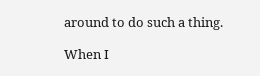around to do such a thing.

When I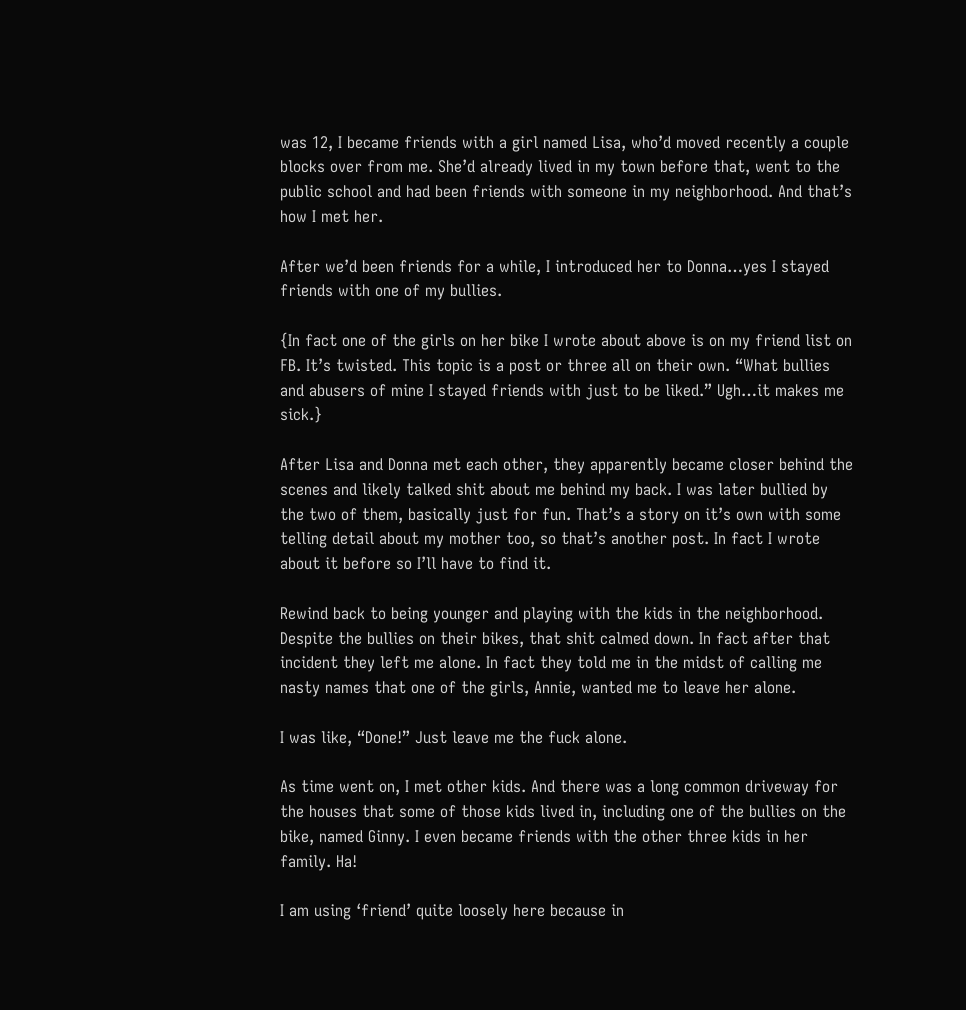was 12, I became friends with a girl named Lisa, who’d moved recently a couple blocks over from me. She’d already lived in my town before that, went to the public school and had been friends with someone in my neighborhood. And that’s how I met her.

After we’d been friends for a while, I introduced her to Donna…yes I stayed friends with one of my bullies.

{In fact one of the girls on her bike I wrote about above is on my friend list on FB. It’s twisted. This topic is a post or three all on their own. “What bullies and abusers of mine I stayed friends with just to be liked.” Ugh…it makes me sick.}

After Lisa and Donna met each other, they apparently became closer behind the scenes and likely talked shit about me behind my back. I was later bullied by the two of them, basically just for fun. That’s a story on it’s own with some telling detail about my mother too, so that’s another post. In fact I wrote about it before so I’ll have to find it.

Rewind back to being younger and playing with the kids in the neighborhood. Despite the bullies on their bikes, that shit calmed down. In fact after that incident they left me alone. In fact they told me in the midst of calling me nasty names that one of the girls, Annie, wanted me to leave her alone.

I was like, “Done!” Just leave me the fuck alone.

As time went on, I met other kids. And there was a long common driveway for the houses that some of those kids lived in, including one of the bullies on the bike, named Ginny. I even became friends with the other three kids in her family. Ha!

I am using ‘friend’ quite loosely here because in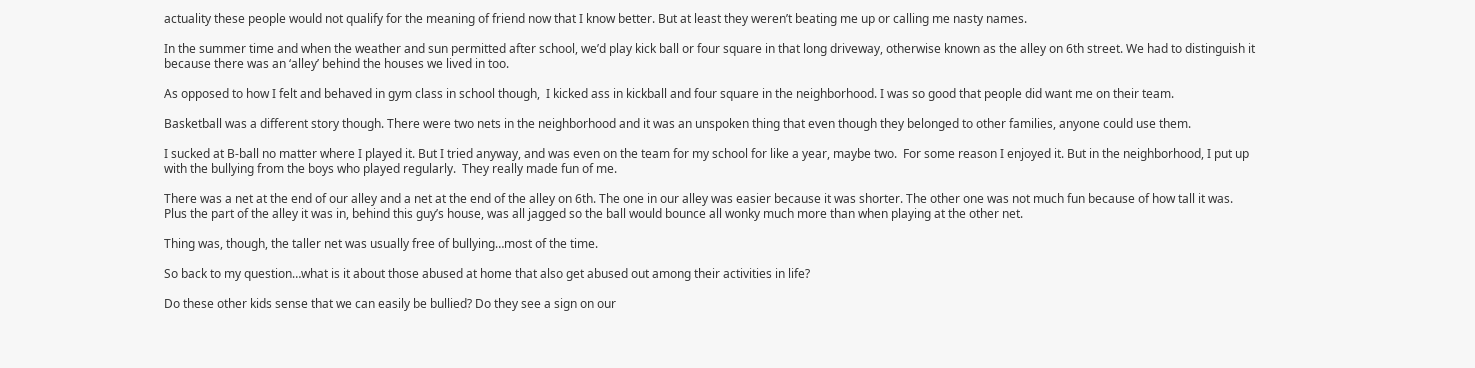actuality these people would not qualify for the meaning of friend now that I know better. But at least they weren’t beating me up or calling me nasty names.

In the summer time and when the weather and sun permitted after school, we’d play kick ball or four square in that long driveway, otherwise known as the alley on 6th street. We had to distinguish it because there was an ‘alley’ behind the houses we lived in too.

As opposed to how I felt and behaved in gym class in school though,  I kicked ass in kickball and four square in the neighborhood. I was so good that people did want me on their team.

Basketball was a different story though. There were two nets in the neighborhood and it was an unspoken thing that even though they belonged to other families, anyone could use them.

I sucked at B-ball no matter where I played it. But I tried anyway, and was even on the team for my school for like a year, maybe two.  For some reason I enjoyed it. But in the neighborhood, I put up with the bullying from the boys who played regularly.  They really made fun of me.

There was a net at the end of our alley and a net at the end of the alley on 6th. The one in our alley was easier because it was shorter. The other one was not much fun because of how tall it was. Plus the part of the alley it was in, behind this guy’s house, was all jagged so the ball would bounce all wonky much more than when playing at the other net.

Thing was, though, the taller net was usually free of bullying…most of the time.

So back to my question…what is it about those abused at home that also get abused out among their activities in life?

Do these other kids sense that we can easily be bullied? Do they see a sign on our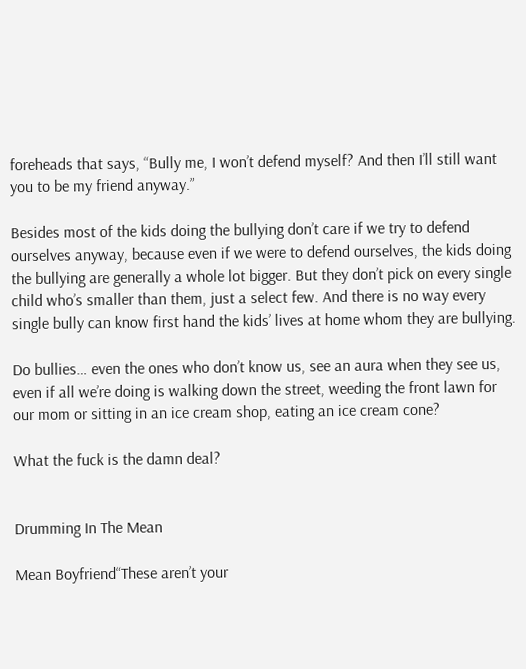foreheads that says, “Bully me, I won’t defend myself? And then I’ll still want you to be my friend anyway.”

Besides most of the kids doing the bullying don’t care if we try to defend ourselves anyway, because even if we were to defend ourselves, the kids doing the bullying are generally a whole lot bigger. But they don’t pick on every single child who’s smaller than them, just a select few. And there is no way every single bully can know first hand the kids’ lives at home whom they are bullying.

Do bullies… even the ones who don’t know us, see an aura when they see us, even if all we’re doing is walking down the street, weeding the front lawn for our mom or sitting in an ice cream shop, eating an ice cream cone?

What the fuck is the damn deal?


Drumming In The Mean

Mean Boyfriend“These aren’t your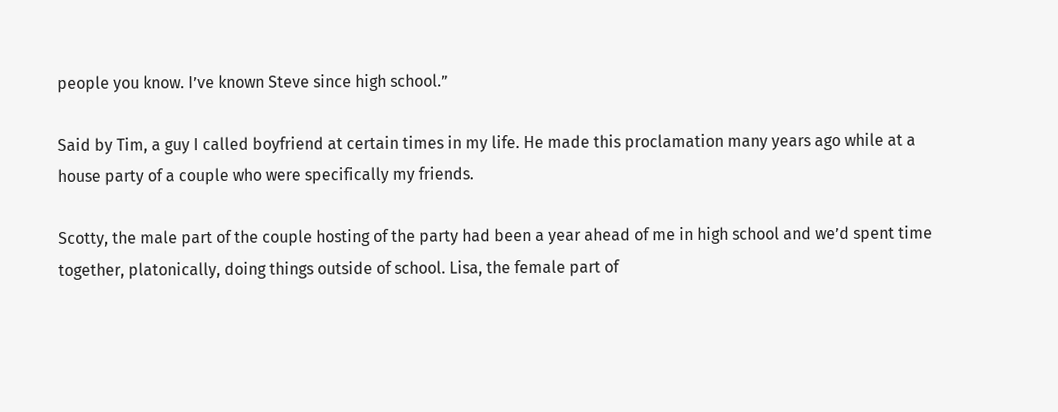people you know. I’ve known Steve since high school.”

Said by Tim, a guy I called boyfriend at certain times in my life. He made this proclamation many years ago while at a house party of a couple who were specifically my friends.

Scotty, the male part of the couple hosting of the party had been a year ahead of me in high school and we’d spent time together, platonically, doing things outside of school. Lisa, the female part of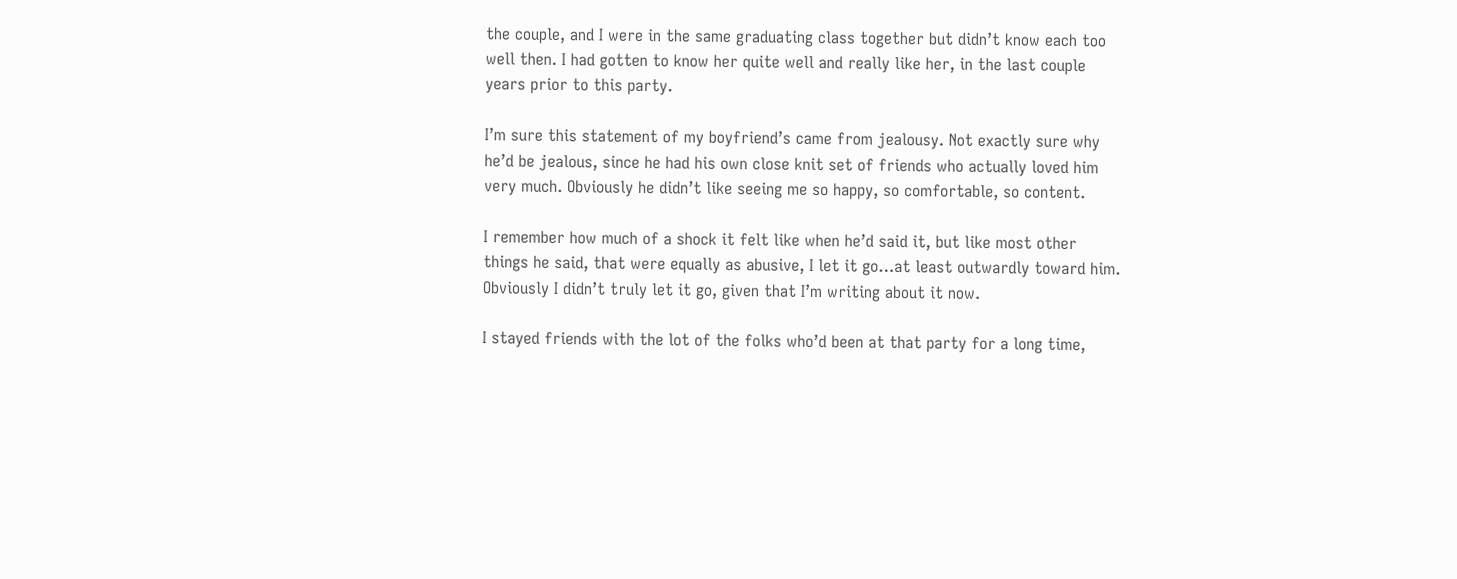the couple, and I were in the same graduating class together but didn’t know each too well then. I had gotten to know her quite well and really like her, in the last couple years prior to this party.

I’m sure this statement of my boyfriend’s came from jealousy. Not exactly sure why he’d be jealous, since he had his own close knit set of friends who actually loved him very much. Obviously he didn’t like seeing me so happy, so comfortable, so content.

I remember how much of a shock it felt like when he’d said it, but like most other things he said, that were equally as abusive, I let it go…at least outwardly toward him. Obviously I didn’t truly let it go, given that I’m writing about it now.

I stayed friends with the lot of the folks who’d been at that party for a long time,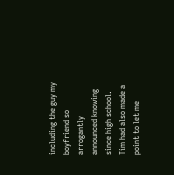including the guy my boyfriend so arrogantly announced knowing since high school. Tim had also made a point to let me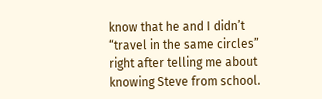know that he and I didn’t “travel in the same circles” right after telling me about knowing Steve from school.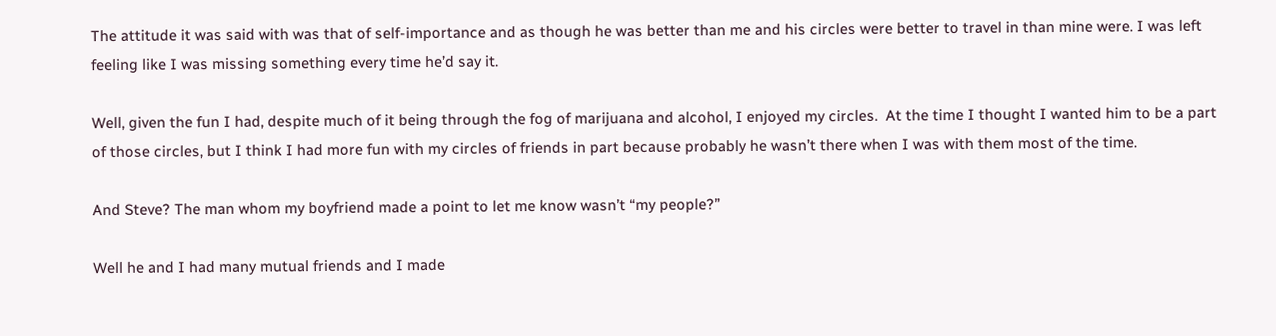The attitude it was said with was that of self-importance and as though he was better than me and his circles were better to travel in than mine were. I was left feeling like I was missing something every time he’d say it.

Well, given the fun I had, despite much of it being through the fog of marijuana and alcohol, I enjoyed my circles.  At the time I thought I wanted him to be a part of those circles, but I think I had more fun with my circles of friends in part because probably he wasn’t there when I was with them most of the time.

And Steve? The man whom my boyfriend made a point to let me know wasn’t “my people?”

Well he and I had many mutual friends and I made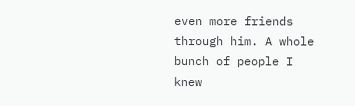even more friends through him. A whole bunch of people I knew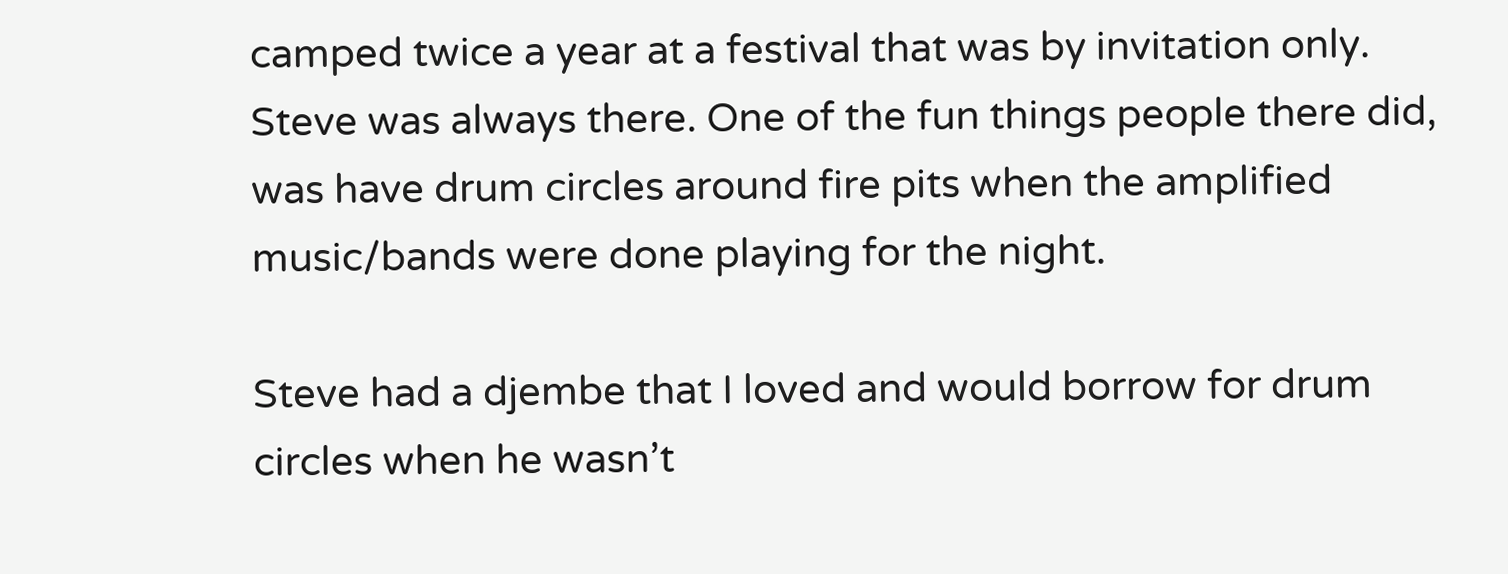camped twice a year at a festival that was by invitation only. Steve was always there. One of the fun things people there did, was have drum circles around fire pits when the amplified music/bands were done playing for the night.

Steve had a djembe that I loved and would borrow for drum circles when he wasn’t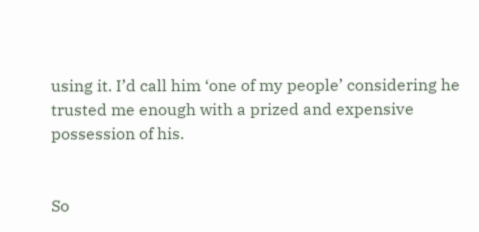using it. I’d call him ‘one of my people’ considering he trusted me enough with a prized and expensive possession of his.


So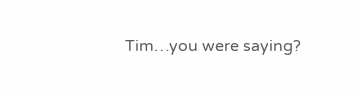Tim…you were saying?